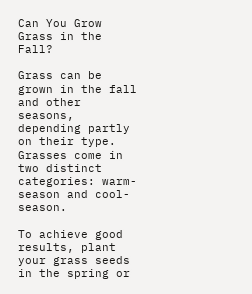Can You Grow Grass in the Fall?

Grass can be grown in the fall and other seasons, depending partly on their type. Grasses come in two distinct categories: warm-season and cool-season.

To achieve good results, plant your grass seeds in the spring or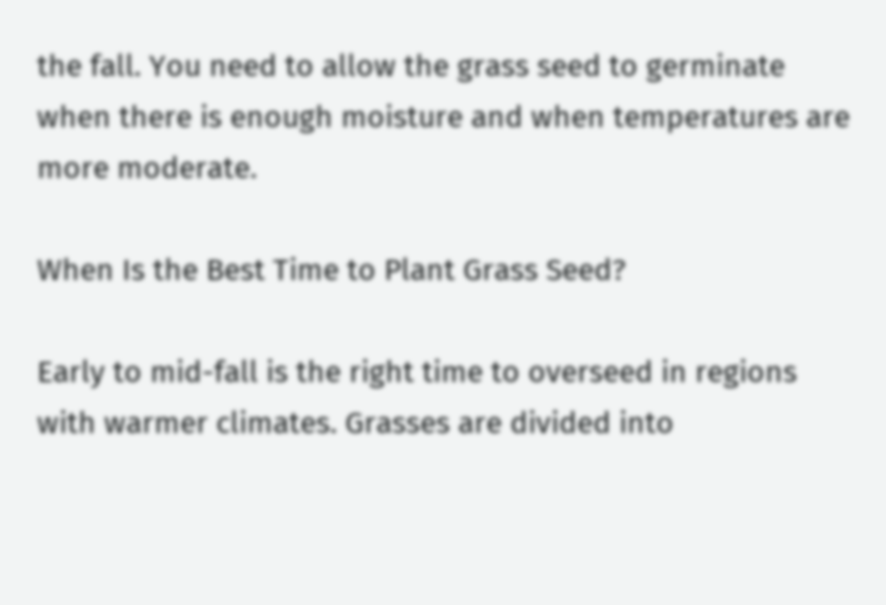the fall. You need to allow the grass seed to germinate when there is enough moisture and when temperatures are more moderate.

When Is the Best Time to Plant Grass Seed?

Early to mid-fall is the right time to overseed in regions with warmer climates. Grasses are divided into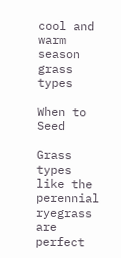cool and warm season grass types

When to Seed

Grass types like the perennial ryegrass are perfect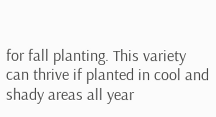for fall planting. This variety can thrive if planted in cool and shady areas all year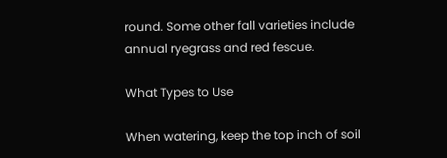round. Some other fall varieties include annual ryegrass and red fescue.

What Types to Use

When watering, keep the top inch of soil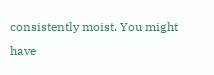consistently moist. You might have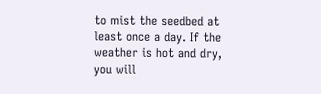to mist the seedbed at least once a day. If the weather is hot and dry, you will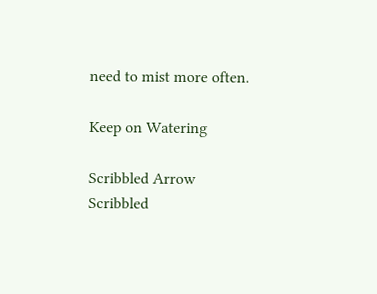need to mist more often.

Keep on Watering

Scribbled Arrow
Scribbled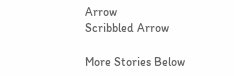Arrow
Scribbled Arrow

More Stories Below